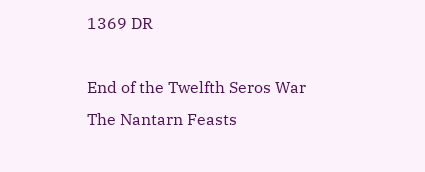1369 DR

End of the Twelfth Seros War
The Nantarn Feasts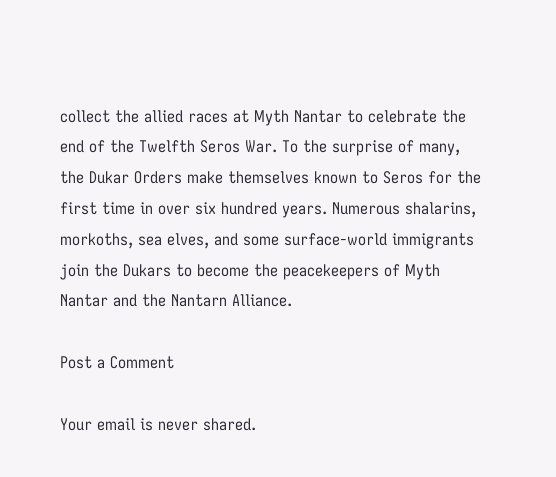collect the allied races at Myth Nantar to celebrate the end of the Twelfth Seros War. To the surprise of many, the Dukar Orders make themselves known to Seros for the first time in over six hundred years. Numerous shalarins, morkoths, sea elves, and some surface-world immigrants join the Dukars to become the peacekeepers of Myth Nantar and the Nantarn Alliance.

Post a Comment

Your email is never shared.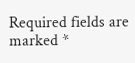Required fields are marked *